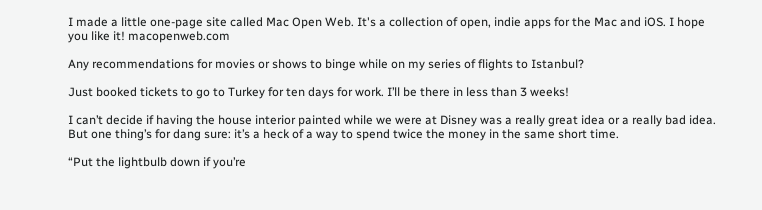I made a little one-page site called Mac Open Web. It's a collection of open, indie apps for the Mac and iOS. I hope you like it! macopenweb.com

Any recommendations for movies or shows to binge while on my series of flights to Istanbul?

Just booked tickets to go to Turkey for ten days for work. I’ll be there in less than 3 weeks!

I can’t decide if having the house interior painted while we were at Disney was a really great idea or a really bad idea. But one thing’s for dang sure: it’s a heck of a way to spend twice the money in the same short time.

“Put the lightbulb down if you’re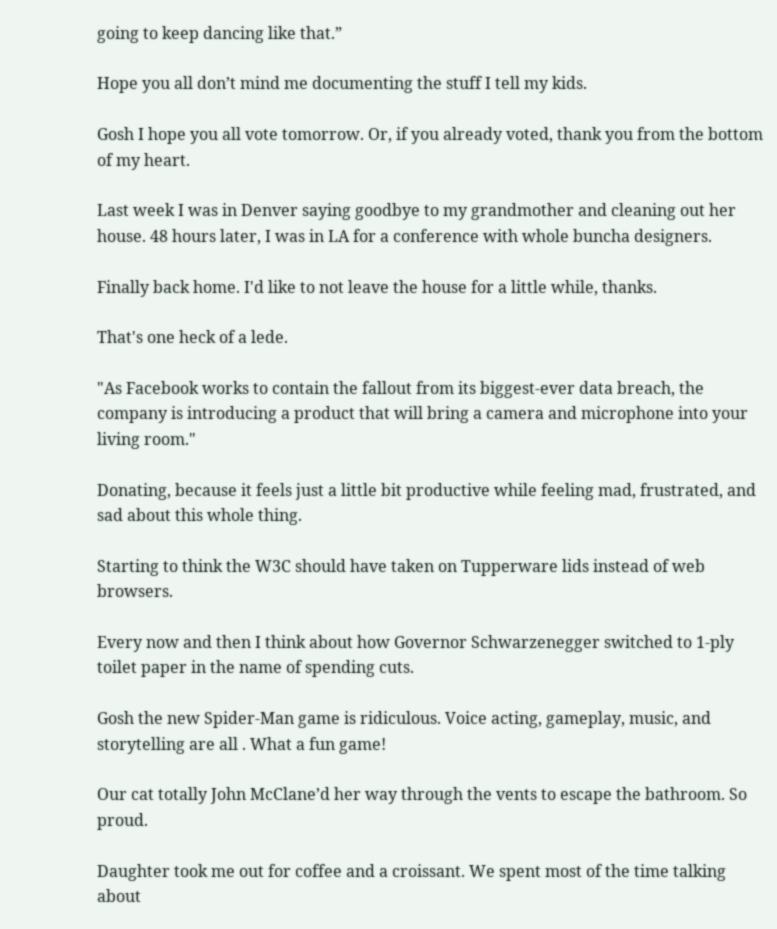going to keep dancing like that.”

Hope you all don’t mind me documenting the stuff I tell my kids.

Gosh I hope you all vote tomorrow. Or, if you already voted, thank you from the bottom of my heart.

Last week I was in Denver saying goodbye to my grandmother and cleaning out her house. 48 hours later, I was in LA for a conference with whole buncha designers.

Finally back home. I'd like to not leave the house for a little while, thanks.

That's one heck of a lede.

"As Facebook works to contain the fallout from its biggest-ever data breach, the company is introducing a product that will bring a camera and microphone into your living room."

Donating, because it feels just a little bit productive while feeling mad, frustrated, and sad about this whole thing.

Starting to think the W3C should have taken on Tupperware lids instead of web browsers.

Every now and then I think about how Governor Schwarzenegger switched to 1-ply toilet paper in the name of spending cuts.

Gosh the new Spider-Man game is ridiculous. Voice acting, gameplay, music, and storytelling are all . What a fun game!

Our cat totally John McClane’d her way through the vents to escape the bathroom. So proud.

Daughter took me out for coffee and a croissant. We spent most of the time talking about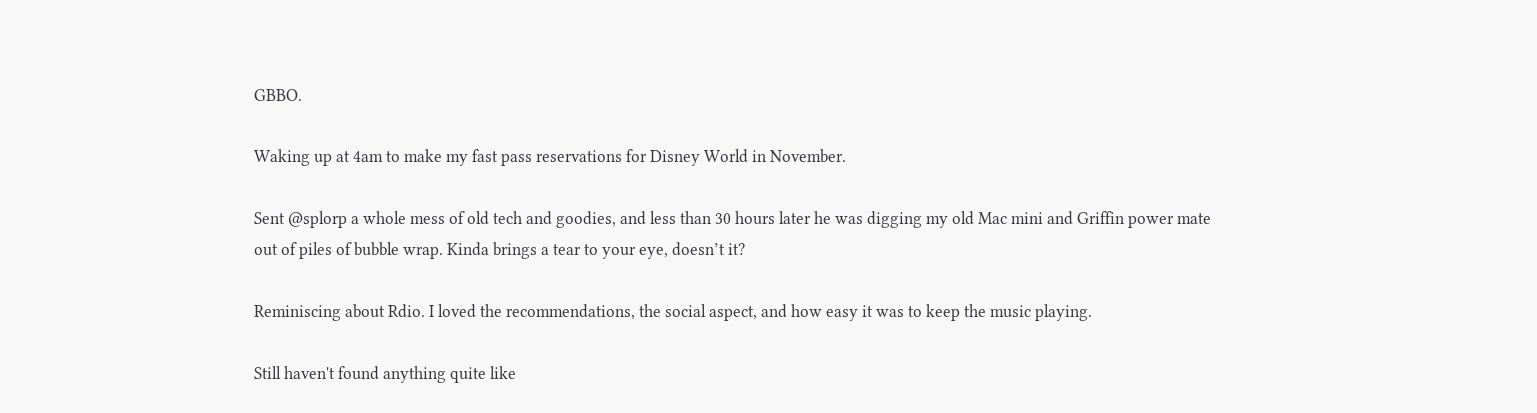GBBO.

Waking up at 4am to make my fast pass reservations for Disney World in November.

Sent @splorp a whole mess of old tech and goodies, and less than 30 hours later he was digging my old Mac mini and Griffin power mate out of piles of bubble wrap. Kinda brings a tear to your eye, doesn’t it?

Reminiscing about Rdio. I loved the recommendations, the social aspect, and how easy it was to keep the music playing.

Still haven't found anything quite like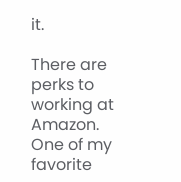it.

There are perks to working at Amazon. One of my favorite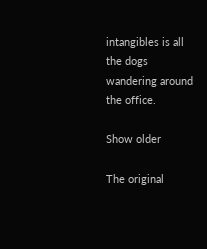intangibles is all the dogs wandering around the office.

Show older

The original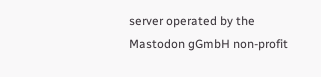server operated by the Mastodon gGmbH non-profit